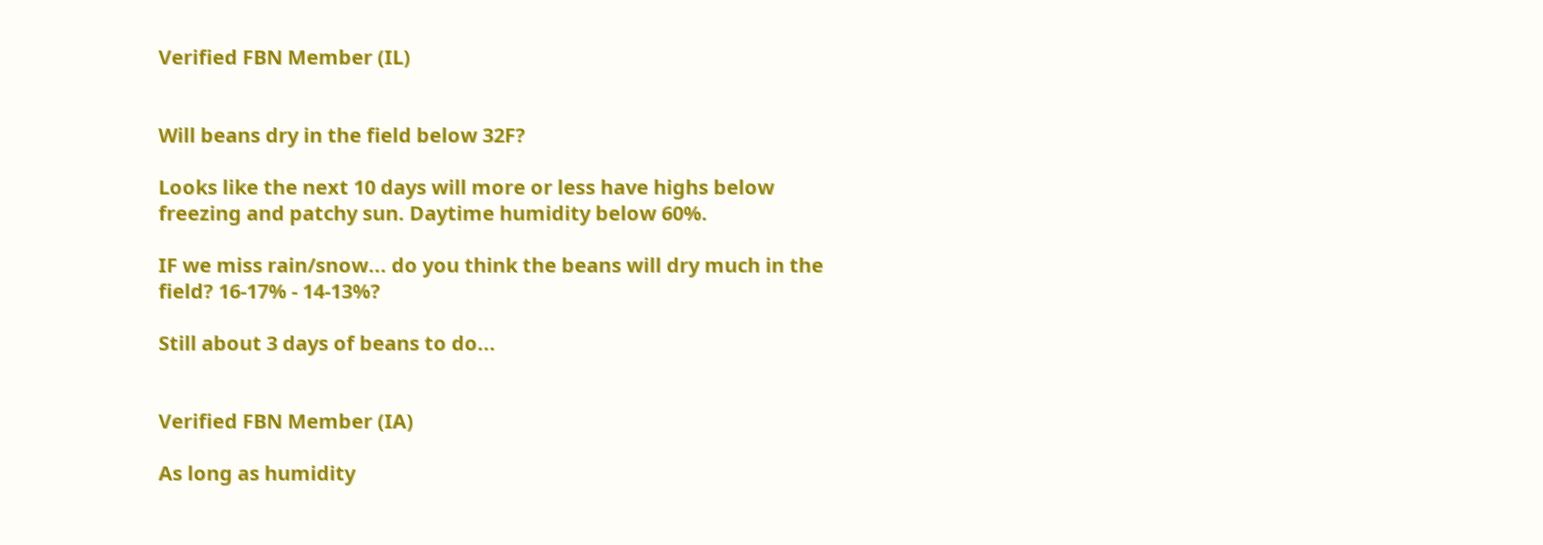Verified FBN Member (IL)


Will beans dry in the field below 32F?

Looks like the next 10 days will more or less have highs below freezing and patchy sun. Daytime humidity below 60%.

IF we miss rain/snow... do you think the beans will dry much in the field? 16-17% - 14-13%?

Still about 3 days of beans to do...


Verified FBN Member (IA)

As long as humidity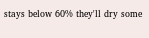stays below 60% they'll dry some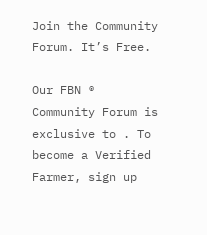Join the Community Forum. It’s Free.

Our FBN ® Community Forum is exclusive to . To become a Verified Farmer, sign up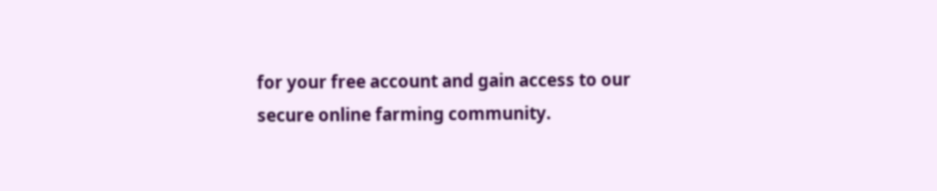for your free account and gain access to our secure online farming community.